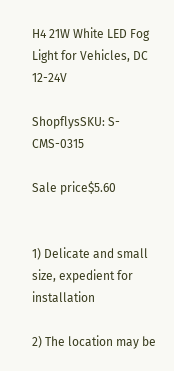H4 21W White LED Fog Light for Vehicles, DC 12-24V

ShopflysSKU: S-CMS-0315

Sale price$5.60


1) Delicate and small size, expedient for installation

2) The location may be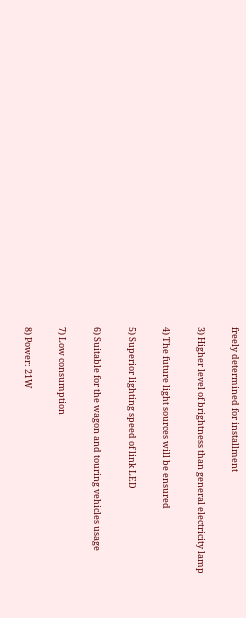freely determined for installment

3) Higher level of brightness than general electricity lamp

4) The future light sources will be ensured

5) Superior lighting speed of link LED

6) Suitable for the wagon and touring vehicles usage

7) Low consumption

8) Power: 21W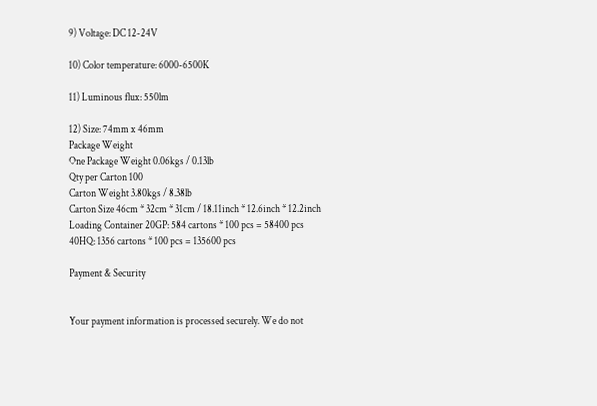9) Voltage: DC 12-24V

10) Color temperature: 6000-6500K

11) Luminous flux: 550lm

12) Size: 74mm x 46mm
Package Weight
One Package Weight 0.06kgs / 0.13lb
Qty per Carton 100
Carton Weight 3.80kgs / 8.38lb
Carton Size 46cm * 32cm * 31cm / 18.11inch * 12.6inch * 12.2inch
Loading Container 20GP: 584 cartons * 100 pcs = 58400 pcs
40HQ: 1356 cartons * 100 pcs = 135600 pcs

Payment & Security


Your payment information is processed securely. We do not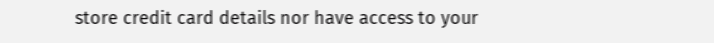store credit card details nor have access to your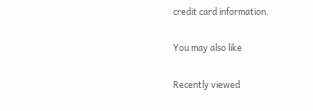credit card information.

You may also like

Recently viewed